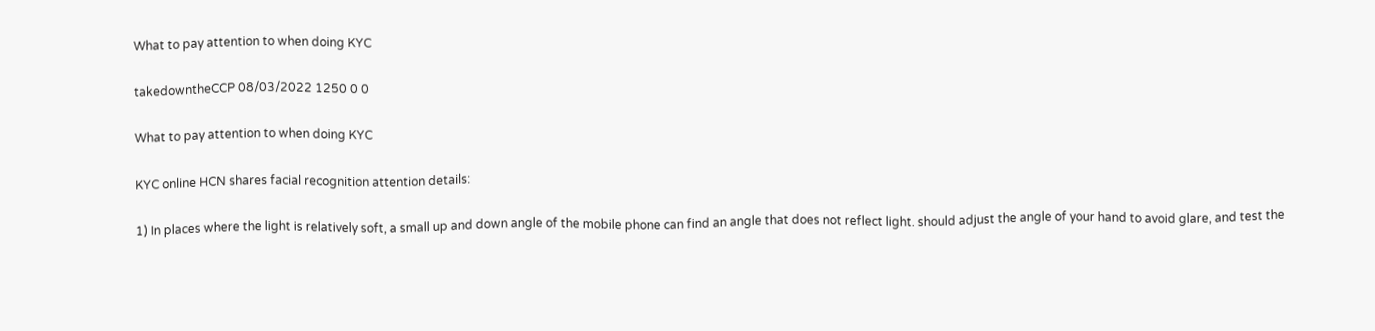What to pay attention to when doing KYC

takedowntheCCP 08/03/2022 1250 0 0

What to pay attention to when doing KYC

KYC online HCN shares facial recognition attention details:

1) In places where the light is relatively soft, a small up and down angle of the mobile phone can find an angle that does not reflect light. should adjust the angle of your hand to avoid glare, and test the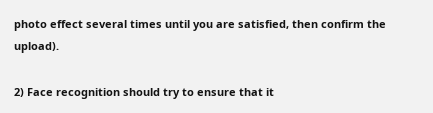photo effect several times until you are satisfied, then confirm the upload).

2) Face recognition should try to ensure that it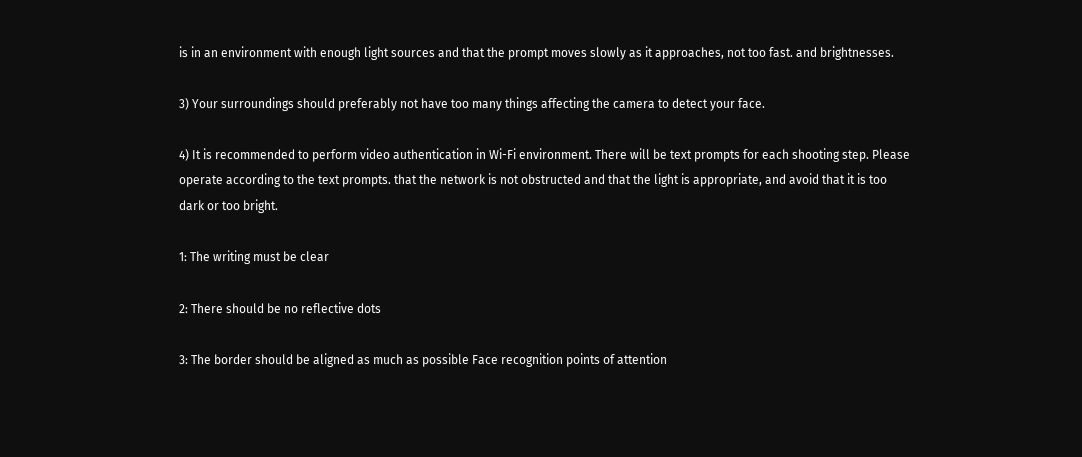is in an environment with enough light sources and that the prompt moves slowly as it approaches, not too fast. and brightnesses.

3) Your surroundings should preferably not have too many things affecting the camera to detect your face.

4) It is recommended to perform video authentication in Wi-Fi environment. There will be text prompts for each shooting step. Please operate according to the text prompts. that the network is not obstructed and that the light is appropriate, and avoid that it is too dark or too bright.

1: The writing must be clear

2: There should be no reflective dots

3: The border should be aligned as much as possible Face recognition points of attention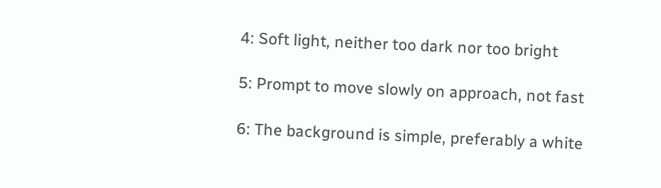4: Soft light, neither too dark nor too bright

5: Prompt to move slowly on approach, not fast

6: The background is simple, preferably a white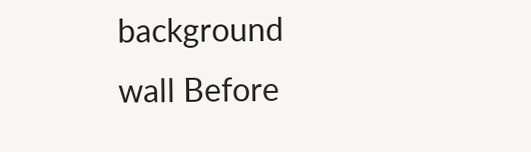background wall Before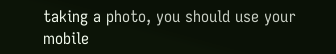taking a photo, you should use your mobile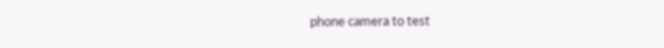phone camera to test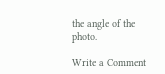the angle of the photo.

Write a Comment